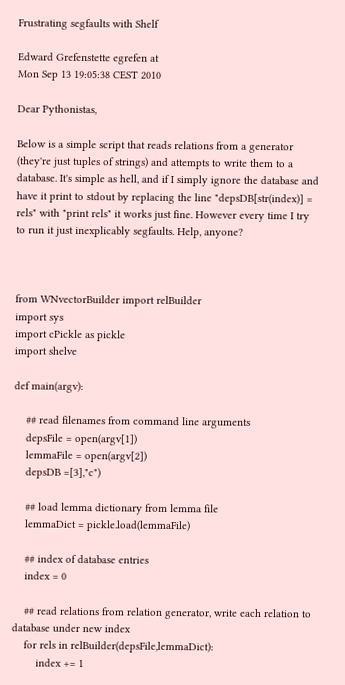Frustrating segfaults with Shelf

Edward Grefenstette egrefen at
Mon Sep 13 19:05:38 CEST 2010

Dear Pythonistas,

Below is a simple script that reads relations from a generator
(they're just tuples of strings) and attempts to write them to a
database. It's simple as hell, and if I simply ignore the database and
have it print to stdout by replacing the line "depsDB[str(index)] =
rels" with "print rels" it works just fine. However every time I try
to run it just inexplicably segfaults. Help, anyone?



from WNvectorBuilder import relBuilder
import sys
import cPickle as pickle
import shelve

def main(argv):

    ## read filenames from command line arguments
    depsFile = open(argv[1])
    lemmaFile = open(argv[2])
    depsDB =[3],"c")

    ## load lemma dictionary from lemma file
    lemmaDict = pickle.load(lemmaFile)

    ## index of database entries
    index = 0

    ## read relations from relation generator, write each relation to
database under new index
    for rels in relBuilder(depsFile,lemmaDict):
        index += 1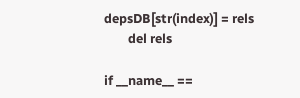depsDB[str(index)] = rels
        del rels

if __name__ ==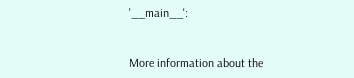'__main__':


More information about the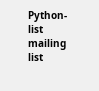Python-list mailing list